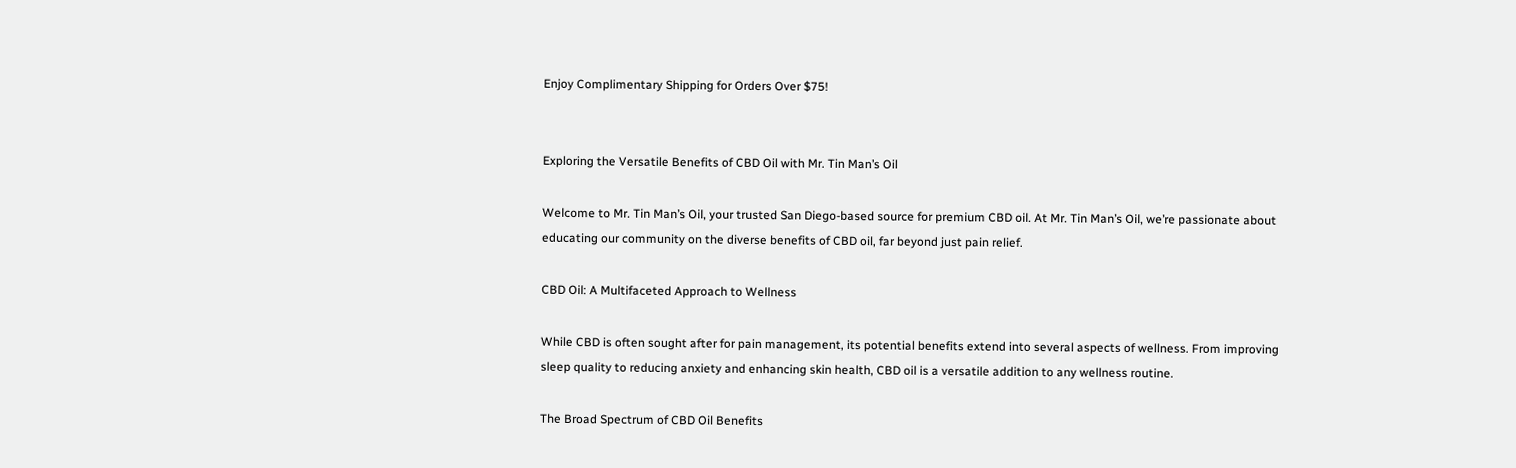Enjoy Complimentary Shipping for Orders Over $75!


Exploring the Versatile Benefits of CBD Oil with Mr. Tin Man’s Oil

Welcome to Mr. Tin Man’s Oil, your trusted San Diego-based source for premium CBD oil. At Mr. Tin Man’s Oil, we’re passionate about educating our community on the diverse benefits of CBD oil, far beyond just pain relief.

CBD Oil: A Multifaceted Approach to Wellness

While CBD is often sought after for pain management, its potential benefits extend into several aspects of wellness. From improving sleep quality to reducing anxiety and enhancing skin health, CBD oil is a versatile addition to any wellness routine.

The Broad Spectrum of CBD Oil Benefits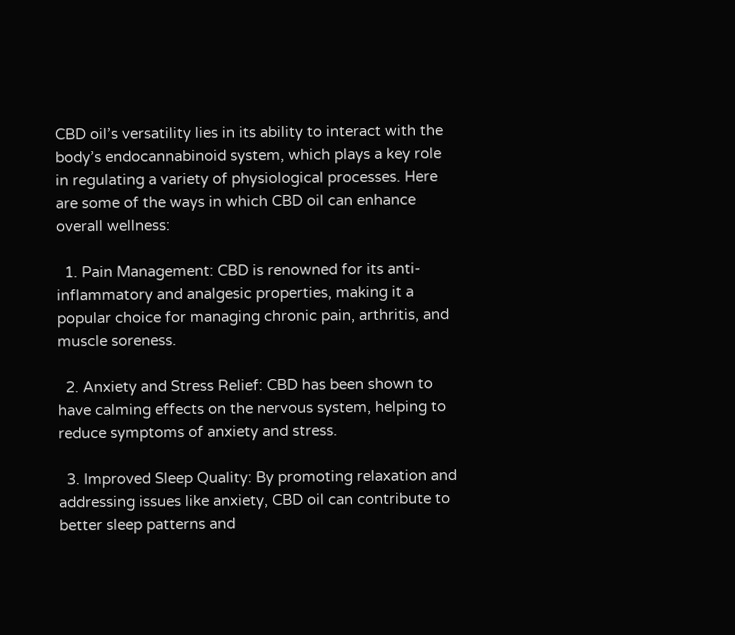CBD oil’s versatility lies in its ability to interact with the body’s endocannabinoid system, which plays a key role in regulating a variety of physiological processes. Here are some of the ways in which CBD oil can enhance overall wellness:

  1. Pain Management: CBD is renowned for its anti-inflammatory and analgesic properties, making it a popular choice for managing chronic pain, arthritis, and muscle soreness.

  2. Anxiety and Stress Relief: CBD has been shown to have calming effects on the nervous system, helping to reduce symptoms of anxiety and stress.

  3. Improved Sleep Quality: By promoting relaxation and addressing issues like anxiety, CBD oil can contribute to better sleep patterns and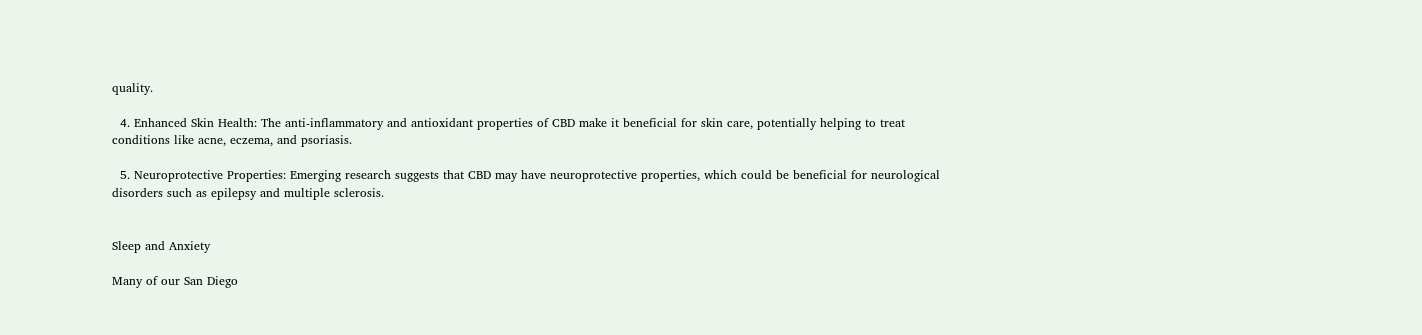quality.

  4. Enhanced Skin Health: The anti-inflammatory and antioxidant properties of CBD make it beneficial for skin care, potentially helping to treat conditions like acne, eczema, and psoriasis.

  5. Neuroprotective Properties: Emerging research suggests that CBD may have neuroprotective properties, which could be beneficial for neurological disorders such as epilepsy and multiple sclerosis.


Sleep and Anxiety

Many of our San Diego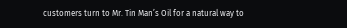customers turn to Mr. Tin Man’s Oil for a natural way to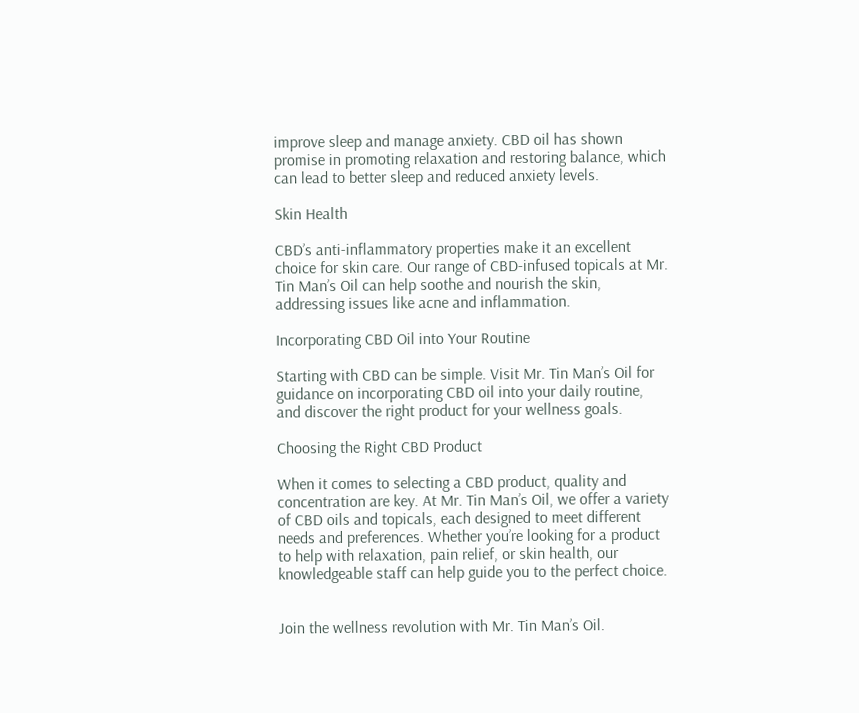improve sleep and manage anxiety. CBD oil has shown promise in promoting relaxation and restoring balance, which can lead to better sleep and reduced anxiety levels.

Skin Health

CBD’s anti-inflammatory properties make it an excellent choice for skin care. Our range of CBD-infused topicals at Mr. Tin Man’s Oil can help soothe and nourish the skin, addressing issues like acne and inflammation.

Incorporating CBD Oil into Your Routine

Starting with CBD can be simple. Visit Mr. Tin Man’s Oil for guidance on incorporating CBD oil into your daily routine, and discover the right product for your wellness goals.

Choosing the Right CBD Product

When it comes to selecting a CBD product, quality and concentration are key. At Mr. Tin Man’s Oil, we offer a variety of CBD oils and topicals, each designed to meet different needs and preferences. Whether you’re looking for a product to help with relaxation, pain relief, or skin health, our knowledgeable staff can help guide you to the perfect choice.


Join the wellness revolution with Mr. Tin Man’s Oil.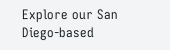Explore our San Diego-based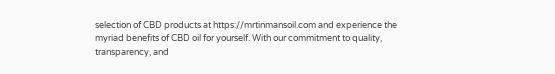selection of CBD products at https://mrtinmansoil.com and experience the myriad benefits of CBD oil for yourself. With our commitment to quality, transparency, and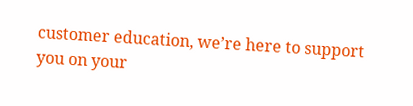customer education, we’re here to support you on your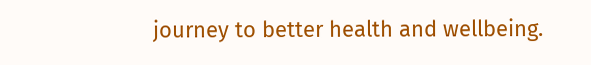journey to better health and wellbeing.